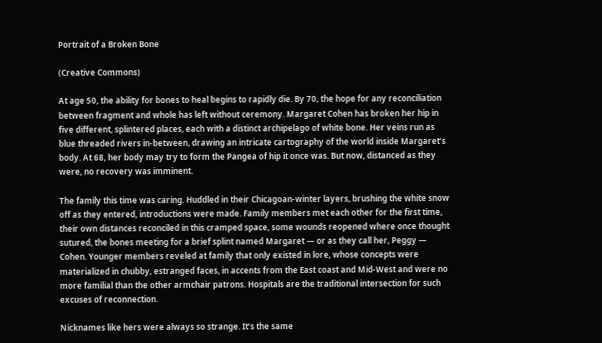Portrait of a Broken Bone

(Creative Commons)

At age 50, the ability for bones to heal begins to rapidly die. By 70, the hope for any reconciliation between fragment and whole has left without ceremony. Margaret Cohen has broken her hip in five different, splintered places, each with a distinct archipelago of white bone. Her veins run as blue threaded rivers in-between, drawing an intricate cartography of the world inside Margaret’s body. At 68, her body may try to form the Pangea of hip it once was. But now, distanced as they were, no recovery was imminent.

The family this time was caring. Huddled in their Chicagoan-winter layers, brushing the white snow off as they entered, introductions were made. Family members met each other for the first time, their own distances reconciled in this cramped space, some wounds reopened where once thought sutured, the bones meeting for a brief splint named Margaret — or as they call her, Peggy — Cohen. Younger members reveled at family that only existed in lore, whose concepts were materialized in chubby, estranged faces, in accents from the East coast and Mid-West and were no more familial than the other armchair patrons. Hospitals are the traditional intersection for such excuses of reconnection.

Nicknames like hers were always so strange. It’s the same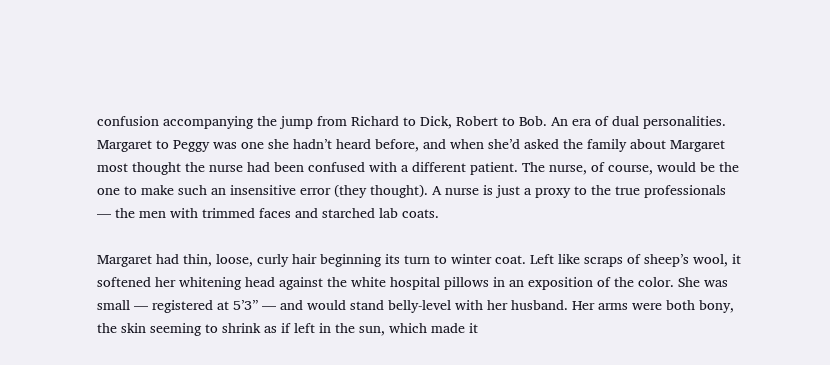confusion accompanying the jump from Richard to Dick, Robert to Bob. An era of dual personalities. Margaret to Peggy was one she hadn’t heard before, and when she’d asked the family about Margaret most thought the nurse had been confused with a different patient. The nurse, of course, would be the one to make such an insensitive error (they thought). A nurse is just a proxy to the true professionals — the men with trimmed faces and starched lab coats.

Margaret had thin, loose, curly hair beginning its turn to winter coat. Left like scraps of sheep’s wool, it softened her whitening head against the white hospital pillows in an exposition of the color. She was small — registered at 5’3” — and would stand belly-level with her husband. Her arms were both bony, the skin seeming to shrink as if left in the sun, which made it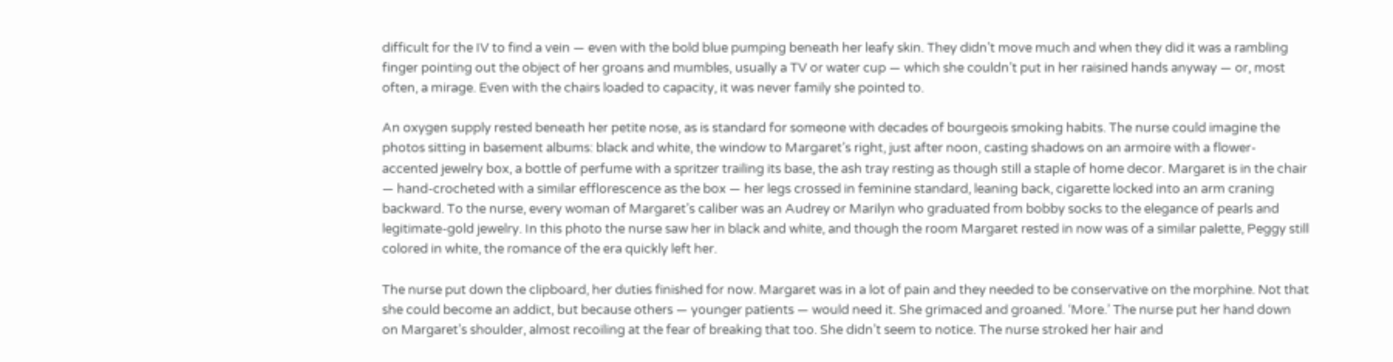difficult for the IV to find a vein — even with the bold blue pumping beneath her leafy skin. They didn’t move much and when they did it was a rambling finger pointing out the object of her groans and mumbles, usually a TV or water cup — which she couldn’t put in her raisined hands anyway — or, most often, a mirage. Even with the chairs loaded to capacity, it was never family she pointed to.

An oxygen supply rested beneath her petite nose, as is standard for someone with decades of bourgeois smoking habits. The nurse could imagine the photos sitting in basement albums: black and white, the window to Margaret’s right, just after noon, casting shadows on an armoire with a flower-accented jewelry box, a bottle of perfume with a spritzer trailing its base, the ash tray resting as though still a staple of home decor. Margaret is in the chair — hand-crocheted with a similar efflorescence as the box — her legs crossed in feminine standard, leaning back, cigarette locked into an arm craning backward. To the nurse, every woman of Margaret’s caliber was an Audrey or Marilyn who graduated from bobby socks to the elegance of pearls and legitimate-gold jewelry. In this photo the nurse saw her in black and white, and though the room Margaret rested in now was of a similar palette, Peggy still colored in white, the romance of the era quickly left her.

The nurse put down the clipboard, her duties finished for now. Margaret was in a lot of pain and they needed to be conservative on the morphine. Not that she could become an addict, but because others — younger patients — would need it. She grimaced and groaned. ‘More.’ The nurse put her hand down on Margaret’s shoulder, almost recoiling at the fear of breaking that too. She didn’t seem to notice. The nurse stroked her hair and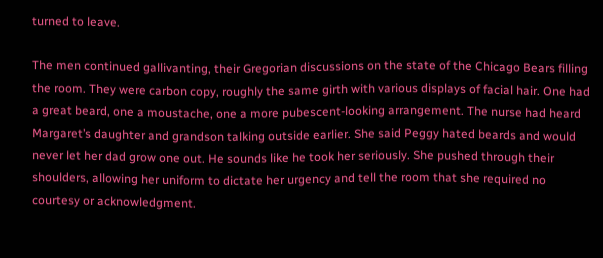turned to leave.

The men continued gallivanting, their Gregorian discussions on the state of the Chicago Bears filling the room. They were carbon copy, roughly the same girth with various displays of facial hair. One had a great beard, one a moustache, one a more pubescent-looking arrangement. The nurse had heard Margaret’s daughter and grandson talking outside earlier. She said Peggy hated beards and would never let her dad grow one out. He sounds like he took her seriously. She pushed through their shoulders, allowing her uniform to dictate her urgency and tell the room that she required no courtesy or acknowledgment.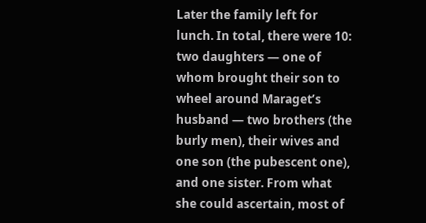Later the family left for lunch. In total, there were 10: two daughters — one of whom brought their son to wheel around Maraget’s husband — two brothers (the burly men), their wives and one son (the pubescent one), and one sister. From what she could ascertain, most of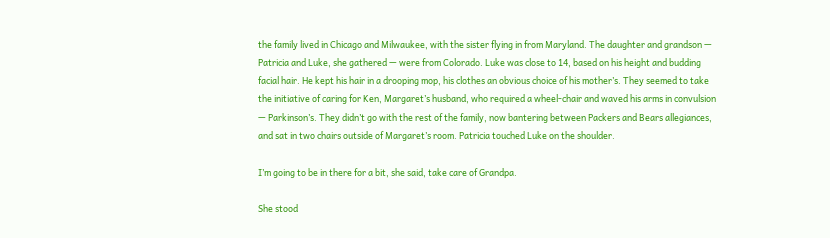the family lived in Chicago and Milwaukee, with the sister flying in from Maryland. The daughter and grandson — Patricia and Luke, she gathered — were from Colorado. Luke was close to 14, based on his height and budding facial hair. He kept his hair in a drooping mop, his clothes an obvious choice of his mother’s. They seemed to take the initiative of caring for Ken, Margaret’s husband, who required a wheel-chair and waved his arms in convulsion — Parkinson’s. They didn’t go with the rest of the family, now bantering between Packers and Bears allegiances, and sat in two chairs outside of Margaret’s room. Patricia touched Luke on the shoulder.

I’m going to be in there for a bit, she said, take care of Grandpa.

She stood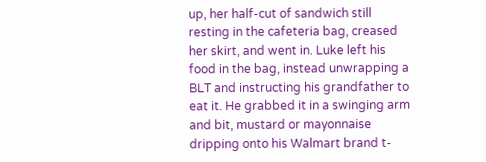up, her half-cut of sandwich still resting in the cafeteria bag, creased her skirt, and went in. Luke left his food in the bag, instead unwrapping a BLT and instructing his grandfather to eat it. He grabbed it in a swinging arm and bit, mustard or mayonnaise dripping onto his Walmart brand t-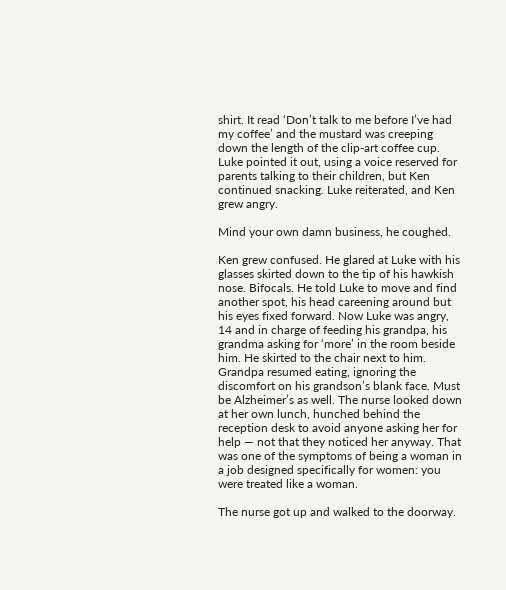shirt. It read ‘Don’t talk to me before I’ve had my coffee’ and the mustard was creeping down the length of the clip-art coffee cup. Luke pointed it out, using a voice reserved for parents talking to their children, but Ken continued snacking. Luke reiterated, and Ken grew angry.

Mind your own damn business, he coughed.

Ken grew confused. He glared at Luke with his glasses skirted down to the tip of his hawkish nose. Bifocals. He told Luke to move and find another spot, his head careening around but his eyes fixed forward. Now Luke was angry, 14 and in charge of feeding his grandpa, his grandma asking for ‘more’ in the room beside him. He skirted to the chair next to him. Grandpa resumed eating, ignoring the discomfort on his grandson’s blank face. Must be Alzheimer’s as well. The nurse looked down at her own lunch, hunched behind the reception desk to avoid anyone asking her for help — not that they noticed her anyway. That was one of the symptoms of being a woman in a job designed specifically for women: you were treated like a woman.

The nurse got up and walked to the doorway.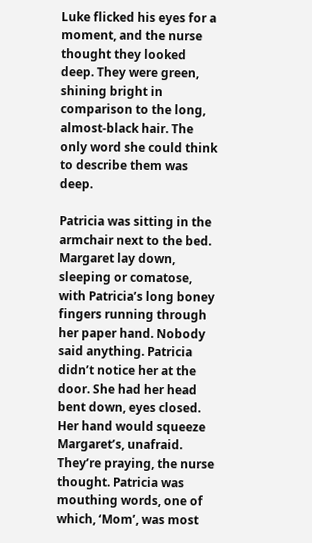Luke flicked his eyes for a moment, and the nurse thought they looked deep. They were green, shining bright in comparison to the long, almost-black hair. The only word she could think to describe them was deep.

Patricia was sitting in the armchair next to the bed. Margaret lay down, sleeping or comatose, with Patricia’s long boney fingers running through her paper hand. Nobody said anything. Patricia didn’t notice her at the door. She had her head bent down, eyes closed. Her hand would squeeze Margaret’s, unafraid. They’re praying, the nurse thought. Patricia was mouthing words, one of which, ‘Mom’, was most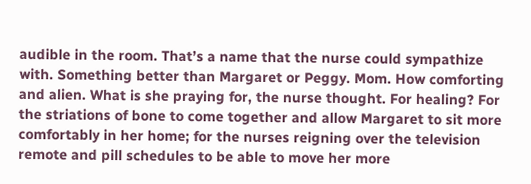audible in the room. That’s a name that the nurse could sympathize with. Something better than Margaret or Peggy. Mom. How comforting and alien. What is she praying for, the nurse thought. For healing? For the striations of bone to come together and allow Margaret to sit more comfortably in her home; for the nurses reigning over the television remote and pill schedules to be able to move her more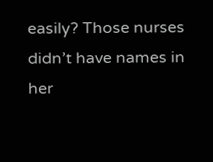easily? Those nurses didn’t have names in her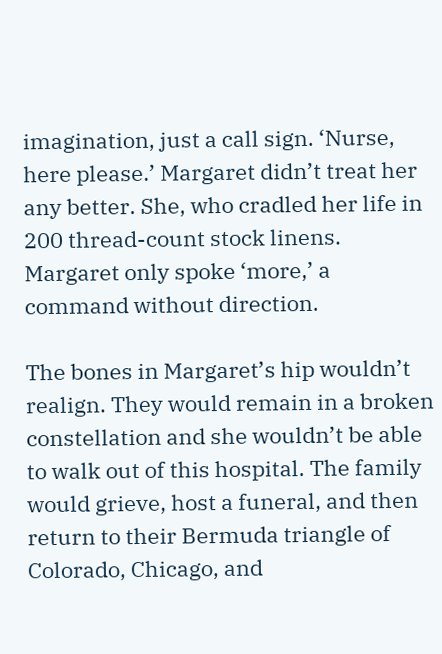imagination, just a call sign. ‘Nurse, here please.’ Margaret didn’t treat her any better. She, who cradled her life in 200 thread-count stock linens. Margaret only spoke ‘more,’ a command without direction.

The bones in Margaret’s hip wouldn’t realign. They would remain in a broken constellation and she wouldn’t be able to walk out of this hospital. The family would grieve, host a funeral, and then return to their Bermuda triangle of Colorado, Chicago, and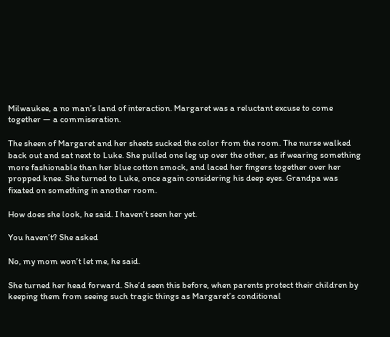Milwaukee, a no man’s land of interaction. Margaret was a reluctant excuse to come together — a commiseration.

The sheen of Margaret and her sheets sucked the color from the room. The nurse walked back out and sat next to Luke. She pulled one leg up over the other, as if wearing something more fashionable than her blue cotton smock, and laced her fingers together over her propped knee. She turned to Luke, once again considering his deep eyes. Grandpa was fixated on something in another room.

How does she look, he said. I haven’t seen her yet.

You haven’t? She asked

No, my mom won’t let me, he said.

She turned her head forward. She’d seen this before, when parents protect their children by keeping them from seeing such tragic things as Margaret’s conditional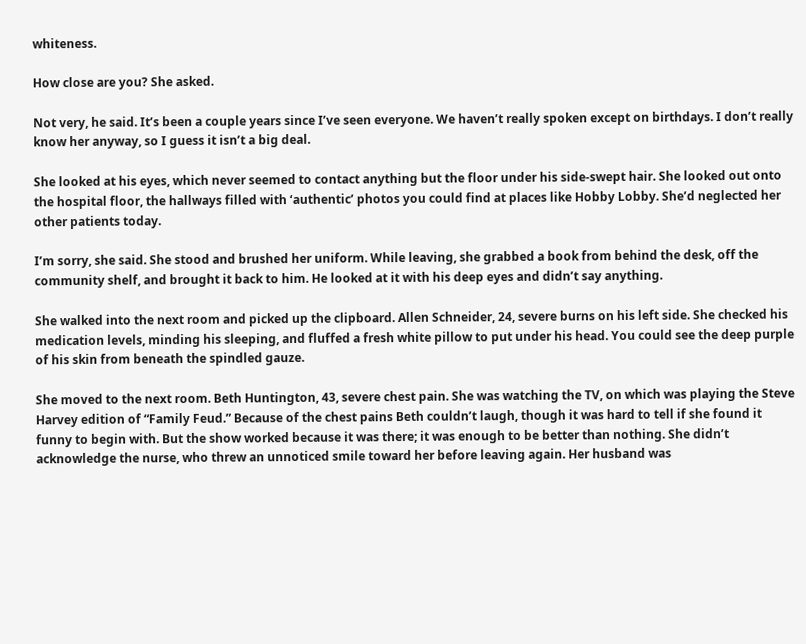whiteness.

How close are you? She asked.

Not very, he said. It’s been a couple years since I’ve seen everyone. We haven’t really spoken except on birthdays. I don’t really know her anyway, so I guess it isn’t a big deal.

She looked at his eyes, which never seemed to contact anything but the floor under his side-swept hair. She looked out onto the hospital floor, the hallways filled with ‘authentic’ photos you could find at places like Hobby Lobby. She’d neglected her other patients today.

I’m sorry, she said. She stood and brushed her uniform. While leaving, she grabbed a book from behind the desk, off the community shelf, and brought it back to him. He looked at it with his deep eyes and didn’t say anything.

She walked into the next room and picked up the clipboard. Allen Schneider, 24, severe burns on his left side. She checked his medication levels, minding his sleeping, and fluffed a fresh white pillow to put under his head. You could see the deep purple of his skin from beneath the spindled gauze.

She moved to the next room. Beth Huntington, 43, severe chest pain. She was watching the TV, on which was playing the Steve Harvey edition of “Family Feud.” Because of the chest pains Beth couldn’t laugh, though it was hard to tell if she found it funny to begin with. But the show worked because it was there; it was enough to be better than nothing. She didn’t acknowledge the nurse, who threw an unnoticed smile toward her before leaving again. Her husband was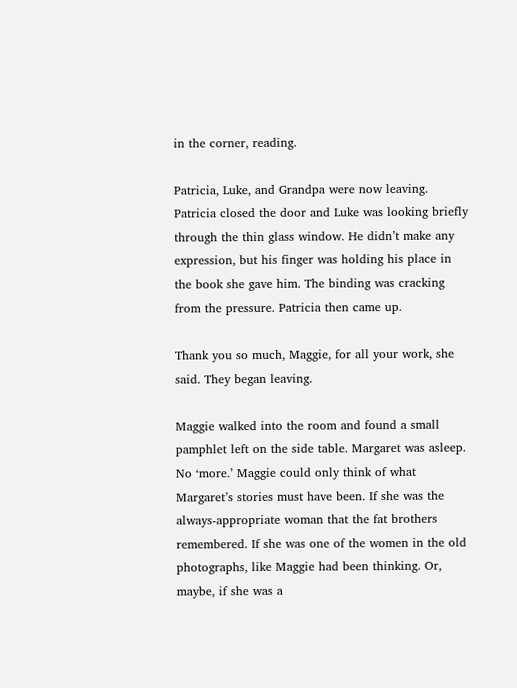in the corner, reading.

Patricia, Luke, and Grandpa were now leaving. Patricia closed the door and Luke was looking briefly through the thin glass window. He didn’t make any expression, but his finger was holding his place in the book she gave him. The binding was cracking from the pressure. Patricia then came up.

Thank you so much, Maggie, for all your work, she said. They began leaving.

Maggie walked into the room and found a small pamphlet left on the side table. Margaret was asleep. No ‘more.’ Maggie could only think of what Margaret’s stories must have been. If she was the always-appropriate woman that the fat brothers remembered. If she was one of the women in the old photographs, like Maggie had been thinking. Or, maybe, if she was a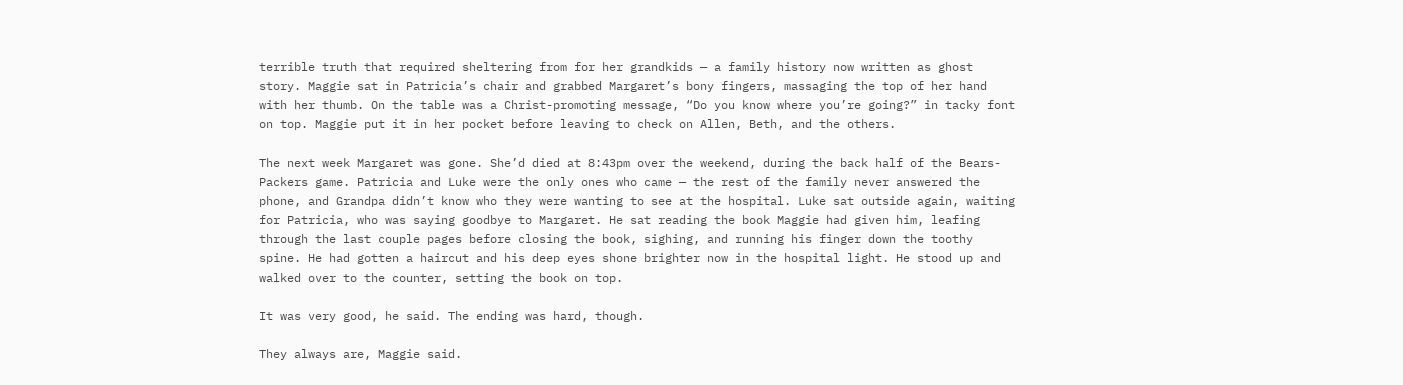terrible truth that required sheltering from for her grandkids — a family history now written as ghost story. Maggie sat in Patricia’s chair and grabbed Margaret’s bony fingers, massaging the top of her hand with her thumb. On the table was a Christ-promoting message, “Do you know where you’re going?” in tacky font on top. Maggie put it in her pocket before leaving to check on Allen, Beth, and the others.

The next week Margaret was gone. She’d died at 8:43pm over the weekend, during the back half of the Bears-Packers game. Patricia and Luke were the only ones who came — the rest of the family never answered the phone, and Grandpa didn’t know who they were wanting to see at the hospital. Luke sat outside again, waiting for Patricia, who was saying goodbye to Margaret. He sat reading the book Maggie had given him, leafing through the last couple pages before closing the book, sighing, and running his finger down the toothy spine. He had gotten a haircut and his deep eyes shone brighter now in the hospital light. He stood up and walked over to the counter, setting the book on top.

It was very good, he said. The ending was hard, though.

They always are, Maggie said.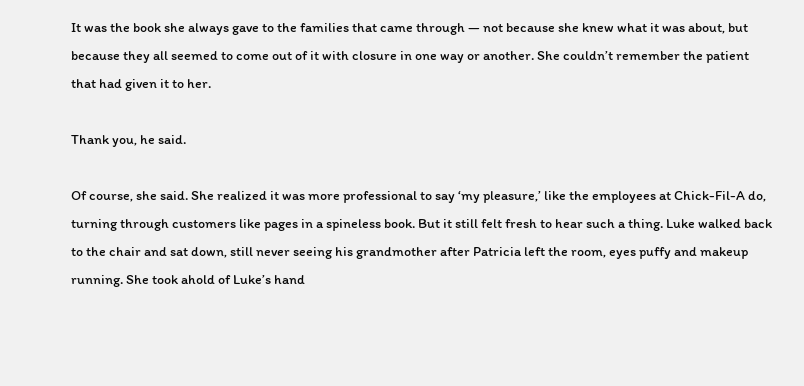It was the book she always gave to the families that came through — not because she knew what it was about, but because they all seemed to come out of it with closure in one way or another. She couldn’t remember the patient that had given it to her.

Thank you, he said.

Of course, she said. She realized it was more professional to say ‘my pleasure,’ like the employees at Chick-Fil-A do, turning through customers like pages in a spineless book. But it still felt fresh to hear such a thing. Luke walked back to the chair and sat down, still never seeing his grandmother after Patricia left the room, eyes puffy and makeup running. She took ahold of Luke’s hand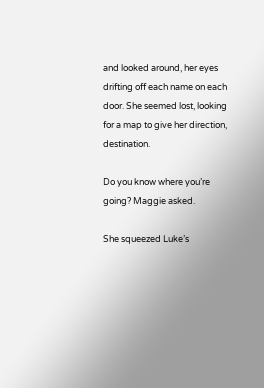and looked around, her eyes drifting off each name on each door. She seemed lost, looking for a map to give her direction, destination.

Do you know where you’re going? Maggie asked.

She squeezed Luke’s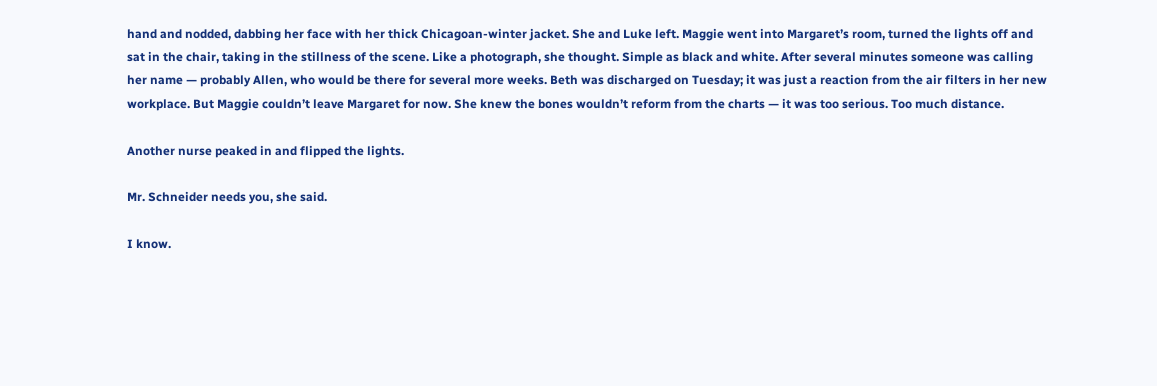hand and nodded, dabbing her face with her thick Chicagoan-winter jacket. She and Luke left. Maggie went into Margaret’s room, turned the lights off and sat in the chair, taking in the stillness of the scene. Like a photograph, she thought. Simple as black and white. After several minutes someone was calling her name — probably Allen, who would be there for several more weeks. Beth was discharged on Tuesday; it was just a reaction from the air filters in her new workplace. But Maggie couldn’t leave Margaret for now. She knew the bones wouldn’t reform from the charts — it was too serious. Too much distance.

Another nurse peaked in and flipped the lights.

Mr. Schneider needs you, she said.

I know.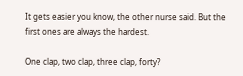It gets easier you know, the other nurse said. But the first ones are always the hardest.

One clap, two clap, three clap, forty?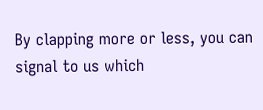By clapping more or less, you can signal to us which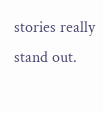stories really stand out.